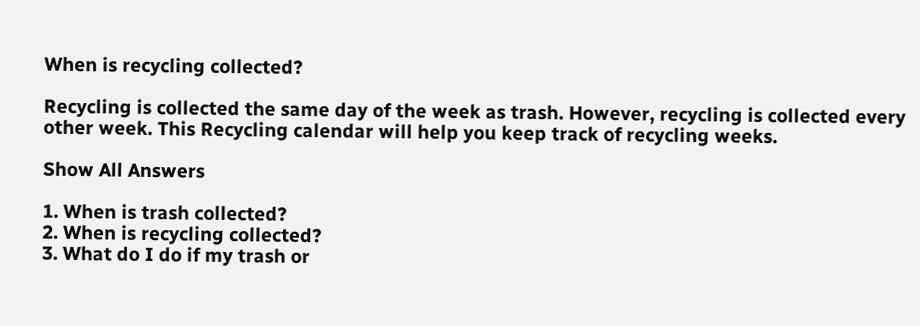When is recycling collected?

Recycling is collected the same day of the week as trash. However, recycling is collected every other week. This Recycling calendar will help you keep track of recycling weeks.

Show All Answers

1. When is trash collected?
2. When is recycling collected?
3. What do I do if my trash or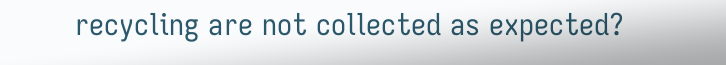recycling are not collected as expected?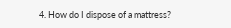4. How do I dispose of a mattress?